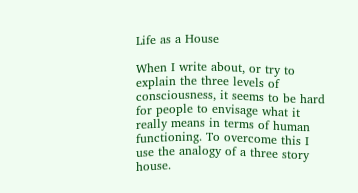Life as a House

When I write about, or try to explain the three levels of consciousness, it seems to be hard for people to envisage what it really means in terms of human functioning. To overcome this I use the analogy of a three story house.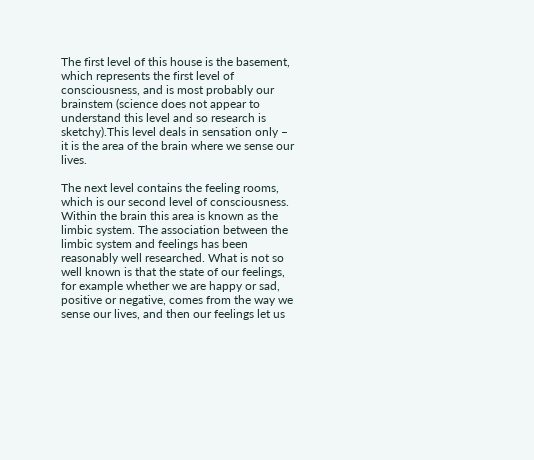The first level of this house is the basement, which represents the first level of consciousness, and is most probably our brainstem (science does not appear to understand this level and so research is sketchy).This level deals in sensation only – it is the area of the brain where we sense our lives.

The next level contains the feeling rooms, which is our second level of consciousness. Within the brain this area is known as the limbic system. The association between the limbic system and feelings has been reasonably well researched. What is not so well known is that the state of our feelings, for example whether we are happy or sad, positive or negative, comes from the way we sense our lives, and then our feelings let us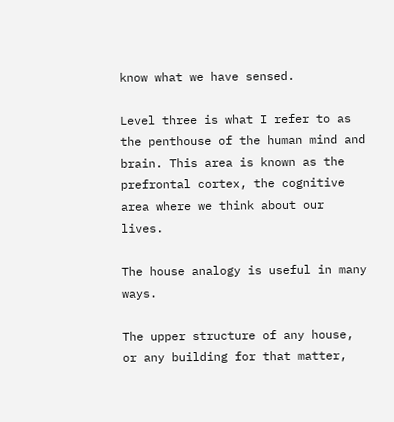know what we have sensed.

Level three is what I refer to as the penthouse of the human mind and brain. This area is known as the prefrontal cortex, the cognitive area where we think about our lives.

The house analogy is useful in many ways.

The upper structure of any house, or any building for that matter,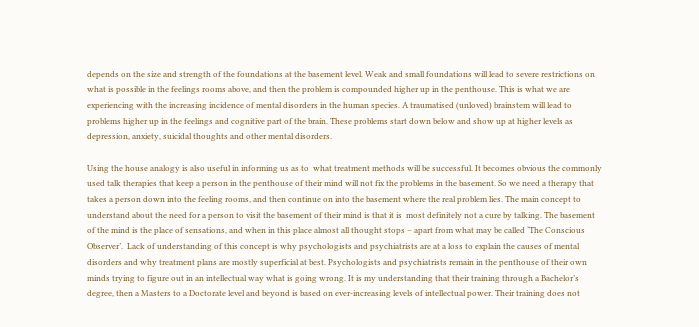depends on the size and strength of the foundations at the basement level. Weak and small foundations will lead to severe restrictions on what is possible in the feelings rooms above, and then the problem is compounded higher up in the penthouse. This is what we are experiencing with the increasing incidence of mental disorders in the human species. A traumatised (unloved) brainstem will lead to problems higher up in the feelings and cognitive part of the brain. These problems start down below and show up at higher levels as depression, anxiety, suicidal thoughts and other mental disorders.

Using the house analogy is also useful in informing us as to  what treatment methods will be successful. It becomes obvious the commonly used talk therapies that keep a person in the penthouse of their mind will not fix the problems in the basement. So we need a therapy that takes a person down into the feeling rooms, and then continue on into the basement where the real problem lies. The main concept to understand about the need for a person to visit the basement of their mind is that it is  most definitely not a cure by talking. The basement of the mind is the place of sensations, and when in this place almost all thought stops – apart from what may be called ‘The Conscious Observer’.  Lack of understanding of this concept is why psychologists and psychiatrists are at a loss to explain the causes of mental disorders and why treatment plans are mostly superficial at best. Psychologists and psychiatrists remain in the penthouse of their own minds trying to figure out in an intellectual way what is going wrong. It is my understanding that their training through a Bachelor’s degree, then a Masters to a Doctorate level and beyond is based on ever-increasing levels of intellectual power. Their training does not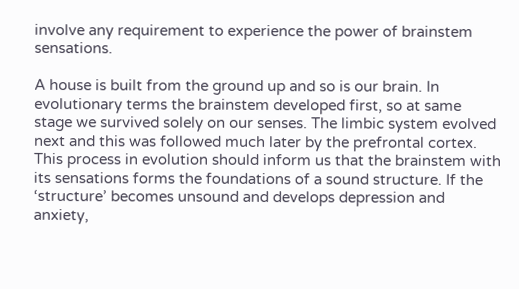involve any requirement to experience the power of brainstem sensations.

A house is built from the ground up and so is our brain. In evolutionary terms the brainstem developed first, so at same stage we survived solely on our senses. The limbic system evolved next and this was followed much later by the prefrontal cortex. This process in evolution should inform us that the brainstem with its sensations forms the foundations of a sound structure. If the ‘structure’ becomes unsound and develops depression and anxiety,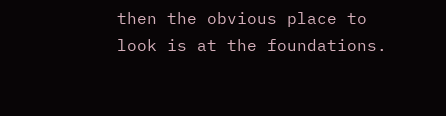then the obvious place to look is at the foundations.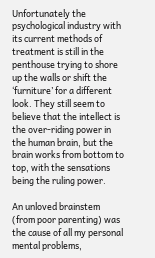Unfortunately the psychological industry with its current methods of treatment is still in the penthouse trying to shore up the walls or shift the ‘furniture’ for a different look. They still seem to believe that the intellect is the over-riding power in the human brain, but the brain works from bottom to top, with the sensations being the ruling power.

An unloved brainstem (from poor parenting) was the cause of all my personal mental problems,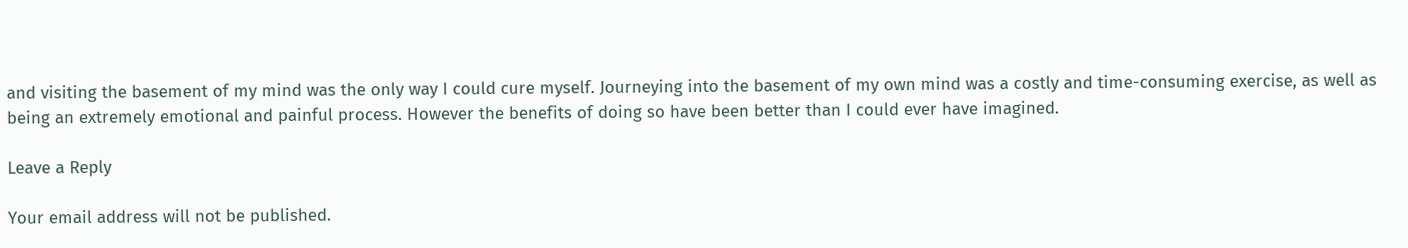and visiting the basement of my mind was the only way I could cure myself. Journeying into the basement of my own mind was a costly and time-consuming exercise, as well as being an extremely emotional and painful process. However the benefits of doing so have been better than I could ever have imagined.

Leave a Reply

Your email address will not be published.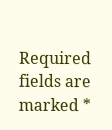Required fields are marked *